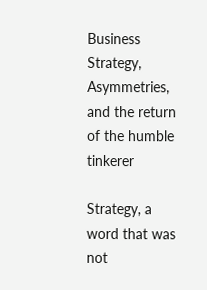Business Strategy, Asymmetries, and the return of the humble tinkerer

Strategy, a word that was not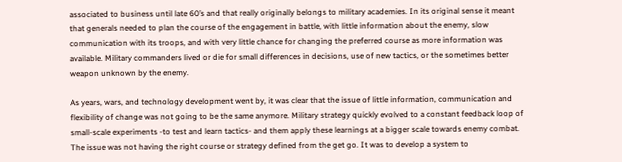associated to business until late 60’s and that really originally belongs to military academies. In its original sense it meant that generals needed to plan the course of the engagement in battle, with little information about the enemy, slow communication with its troops, and with very little chance for changing the preferred course as more information was available. Military commanders lived or die for small differences in decisions, use of new tactics, or the sometimes better weapon unknown by the enemy.

As years, wars, and technology development went by, it was clear that the issue of little information, communication and flexibility of change was not going to be the same anymore. Military strategy quickly evolved to a constant feedback loop of small-scale experiments -to test and learn tactics- and them apply these learnings at a bigger scale towards enemy combat. The issue was not having the right course or strategy defined from the get go. It was to develop a system to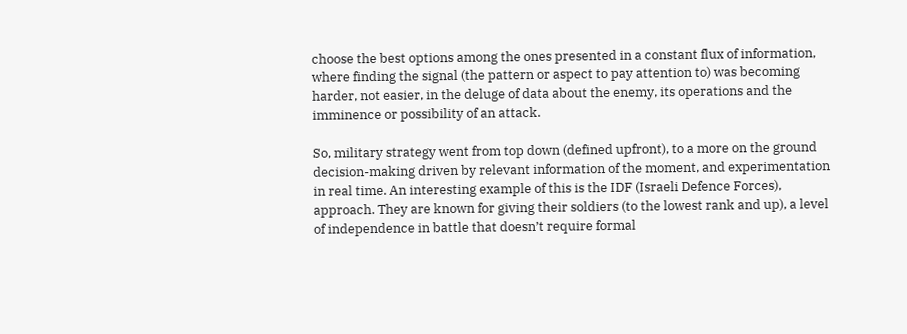choose the best options among the ones presented in a constant flux of information, where finding the signal (the pattern or aspect to pay attention to) was becoming harder, not easier, in the deluge of data about the enemy, its operations and the imminence or possibility of an attack.

So, military strategy went from top down (defined upfront), to a more on the ground decision-making driven by relevant information of the moment, and experimentation in real time. An interesting example of this is the IDF (Israeli Defence Forces), approach. They are known for giving their soldiers (to the lowest rank and up), a level of independence in battle that doesn’t require formal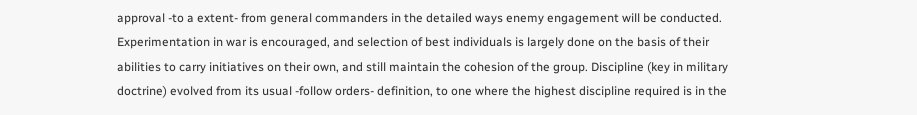approval -to a extent- from general commanders in the detailed ways enemy engagement will be conducted. Experimentation in war is encouraged, and selection of best individuals is largely done on the basis of their abilities to carry initiatives on their own, and still maintain the cohesion of the group. Discipline (key in military doctrine) evolved from its usual -follow orders- definition, to one where the highest discipline required is in the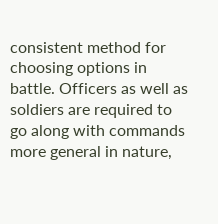consistent method for choosing options in battle. Officers as well as soldiers are required to go along with commands more general in nature,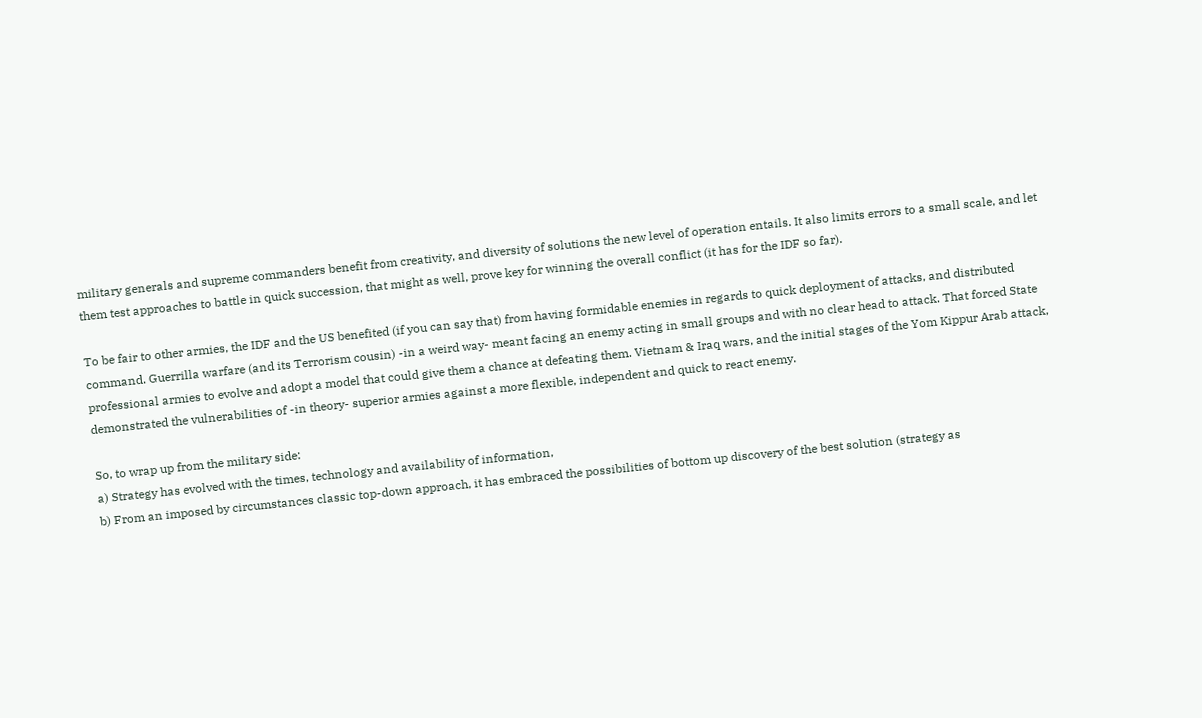military generals and supreme commanders benefit from creativity, and diversity of solutions the new level of operation entails. It also limits errors to a small scale, and let them test approaches to battle in quick succession, that might as well, prove key for winning the overall conflict (it has for the IDF so far).

To be fair to other armies, the IDF and the US benefited (if you can say that) from having formidable enemies in regards to quick deployment of attacks, and distributed command. Guerrilla warfare (and its Terrorism cousin) -in a weird way- meant facing an enemy acting in small groups and with no clear head to attack. That forced State professional armies to evolve and adopt a model that could give them a chance at defeating them. Vietnam & Iraq wars, and the initial stages of the Yom Kippur Arab attack, demonstrated the vulnerabilities of -in theory- superior armies against a more flexible, independent and quick to react enemy.

So, to wrap up from the military side:
a) Strategy has evolved with the times, technology and availability of information,
b) From an imposed by circumstances classic top-down approach, it has embraced the possibilities of bottom up discovery of the best solution (strategy as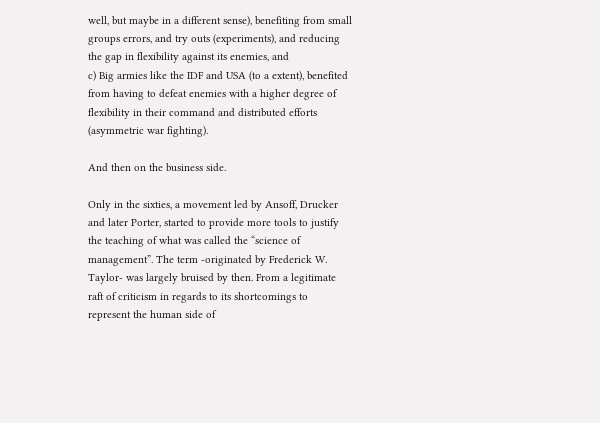well, but maybe in a different sense), benefiting from small groups errors, and try outs (experiments), and reducing the gap in flexibility against its enemies, and
c) Big armies like the IDF and USA (to a extent), benefited from having to defeat enemies with a higher degree of flexibility in their command and distributed efforts (asymmetric war fighting).

And then on the business side.

Only in the sixties, a movement led by Ansoff, Drucker and later Porter, started to provide more tools to justify the teaching of what was called the “science of management”. The term -originated by Frederick W. Taylor- was largely bruised by then. From a legitimate raft of criticism in regards to its shortcomings to represent the human side of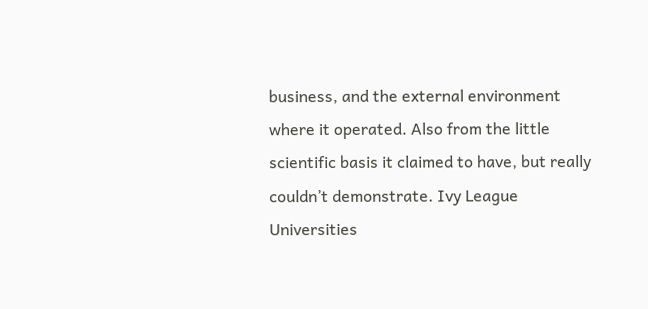business, and the external environment where it operated. Also from the little scientific basis it claimed to have, but really couldn’t demonstrate. Ivy League Universities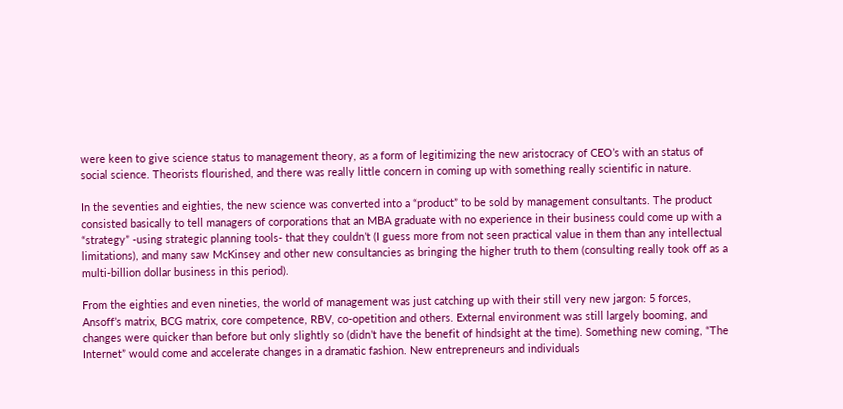were keen to give science status to management theory, as a form of legitimizing the new aristocracy of CEO’s with an status of social science. Theorists flourished, and there was really little concern in coming up with something really scientific in nature.

In the seventies and eighties, the new science was converted into a “product” to be sold by management consultants. The product consisted basically to tell managers of corporations that an MBA graduate with no experience in their business could come up with a “strategy” -using strategic planning tools- that they couldn’t (I guess more from not seen practical value in them than any intellectual limitations), and many saw McKinsey and other new consultancies as bringing the higher truth to them (consulting really took off as a multi-billion dollar business in this period).

From the eighties and even nineties, the world of management was just catching up with their still very new jargon: 5 forces, Ansoff’s matrix, BCG matrix, core competence, RBV, co-opetition and others. External environment was still largely booming, and changes were quicker than before but only slightly so (didn’t have the benefit of hindsight at the time). Something new coming, “The Internet” would come and accelerate changes in a dramatic fashion. New entrepreneurs and individuals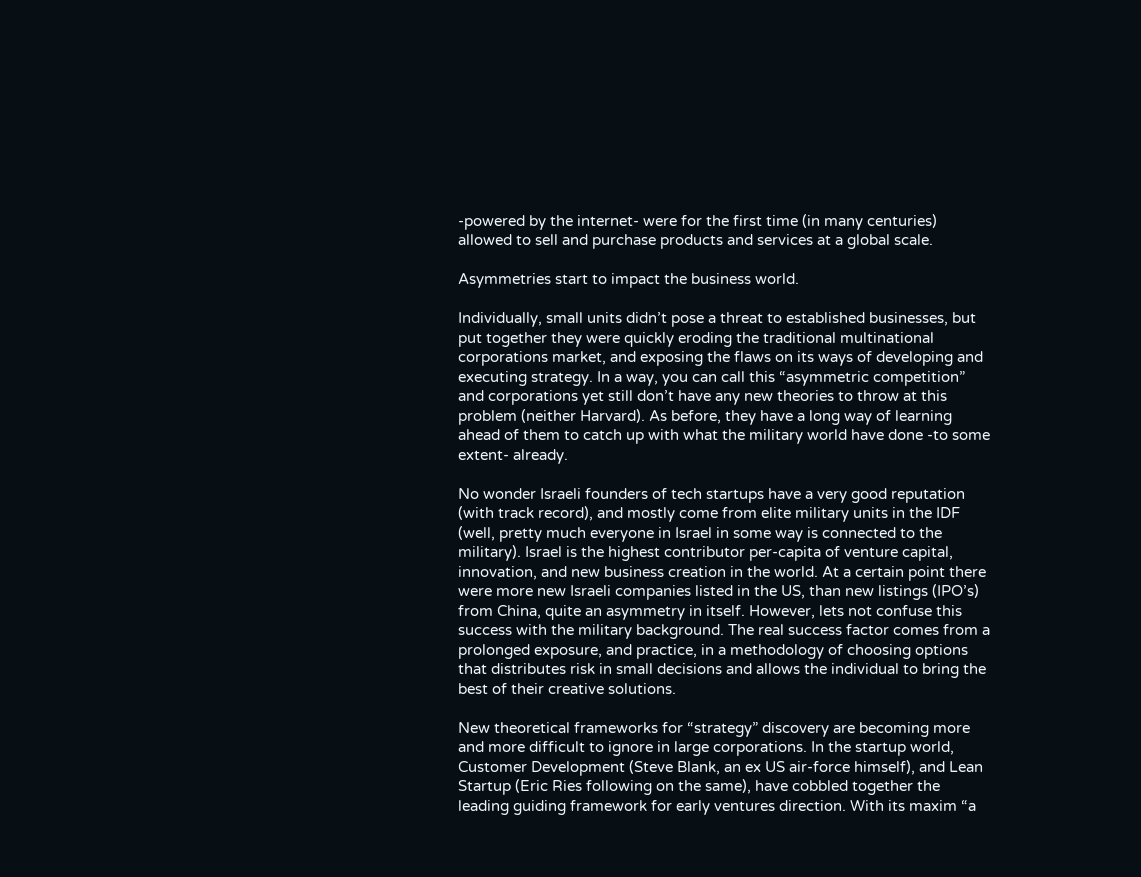-powered by the internet- were for the first time (in many centuries) allowed to sell and purchase products and services at a global scale.

Asymmetries start to impact the business world.

Individually, small units didn’t pose a threat to established businesses, but put together they were quickly eroding the traditional multinational corporations market, and exposing the flaws on its ways of developing and executing strategy. In a way, you can call this “asymmetric competition” and corporations yet still don’t have any new theories to throw at this problem (neither Harvard). As before, they have a long way of learning ahead of them to catch up with what the military world have done -to some extent- already.

No wonder Israeli founders of tech startups have a very good reputation (with track record), and mostly come from elite military units in the IDF (well, pretty much everyone in Israel in some way is connected to the military). Israel is the highest contributor per-capita of venture capital, innovation, and new business creation in the world. At a certain point there were more new Israeli companies listed in the US, than new listings (IPO’s) from China, quite an asymmetry in itself. However, lets not confuse this success with the military background. The real success factor comes from a prolonged exposure, and practice, in a methodology of choosing options that distributes risk in small decisions and allows the individual to bring the best of their creative solutions.

New theoretical frameworks for “strategy” discovery are becoming more and more difficult to ignore in large corporations. In the startup world, Customer Development (Steve Blank, an ex US air-force himself), and Lean Startup (Eric Ries following on the same), have cobbled together the leading guiding framework for early ventures direction. With its maxim “a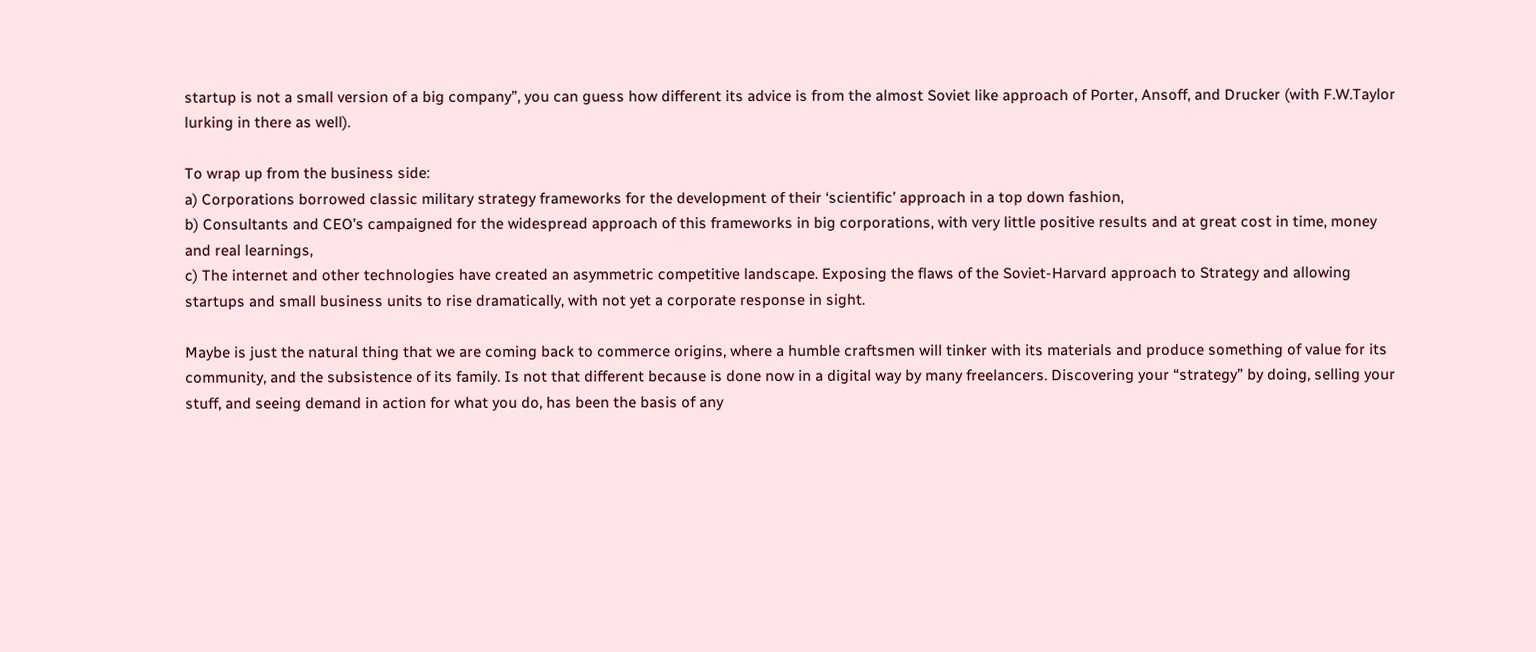startup is not a small version of a big company”, you can guess how different its advice is from the almost Soviet like approach of Porter, Ansoff, and Drucker (with F.W.Taylor lurking in there as well).

To wrap up from the business side:
a) Corporations borrowed classic military strategy frameworks for the development of their ‘scientific’ approach in a top down fashion,
b) Consultants and CEO’s campaigned for the widespread approach of this frameworks in big corporations, with very little positive results and at great cost in time, money and real learnings,
c) The internet and other technologies have created an asymmetric competitive landscape. Exposing the flaws of the Soviet-Harvard approach to Strategy and allowing startups and small business units to rise dramatically, with not yet a corporate response in sight.

Maybe is just the natural thing that we are coming back to commerce origins, where a humble craftsmen will tinker with its materials and produce something of value for its community, and the subsistence of its family. Is not that different because is done now in a digital way by many freelancers. Discovering your “strategy” by doing, selling your stuff, and seeing demand in action for what you do, has been the basis of any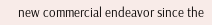new commercial endeavor since the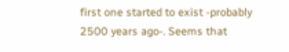first one started to exist -probably 2500 years ago-. Seems that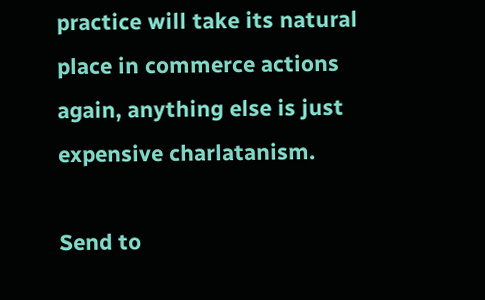practice will take its natural place in commerce actions again, anything else is just expensive charlatanism.

Send to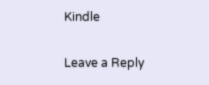Kindle

Leave a Reply